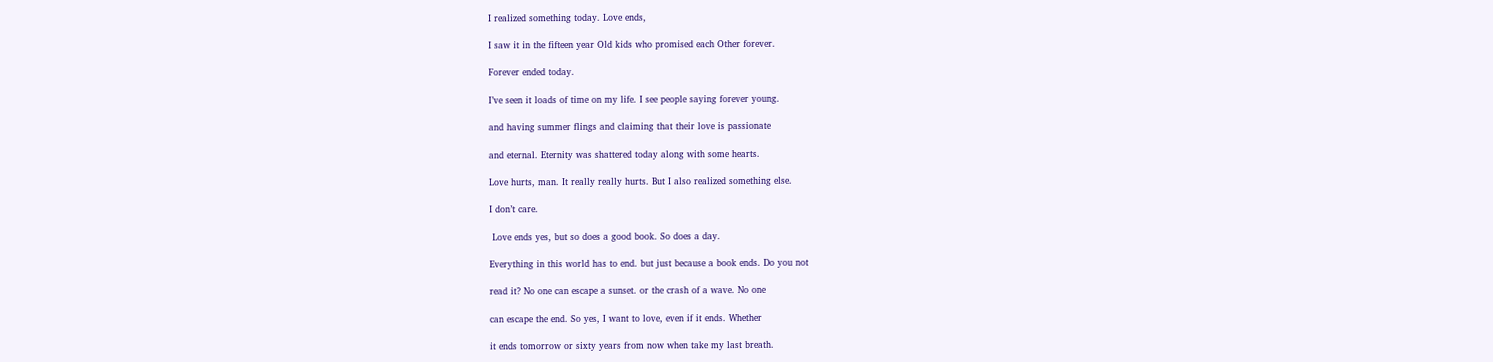I realized something today. Love ends,

I saw it in the fifteen year Old kids who promised each Other forever.

Forever ended today.

I’ve seen it loads of time on my life. I see people saying forever young.

and having summer flings and claiming that their love is passionate

and eternal. Eternity was shattered today along with some hearts.

Love hurts, man. It really really hurts. But I also realized something else.

I don’t care.

 Love ends yes, but so does a good book. So does a day.

Everything in this world has to end. but just because a book ends. Do you not

read it? No one can escape a sunset. or the crash of a wave. No one

can escape the end. So yes, I want to love, even if it ends. Whether

it ends tomorrow or sixty years from now when take my last breath.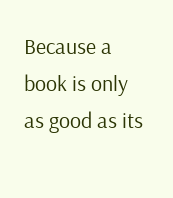Because a book is only as good as its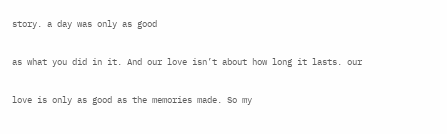story. a day was only as good

as what you did in it. And our love isn’t about how long it lasts. our

love is only as good as the memories made. So my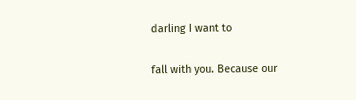darling I want to

fall with you. Because our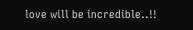love will be incredible..!!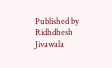Published by Ridhdhesh Jivawala